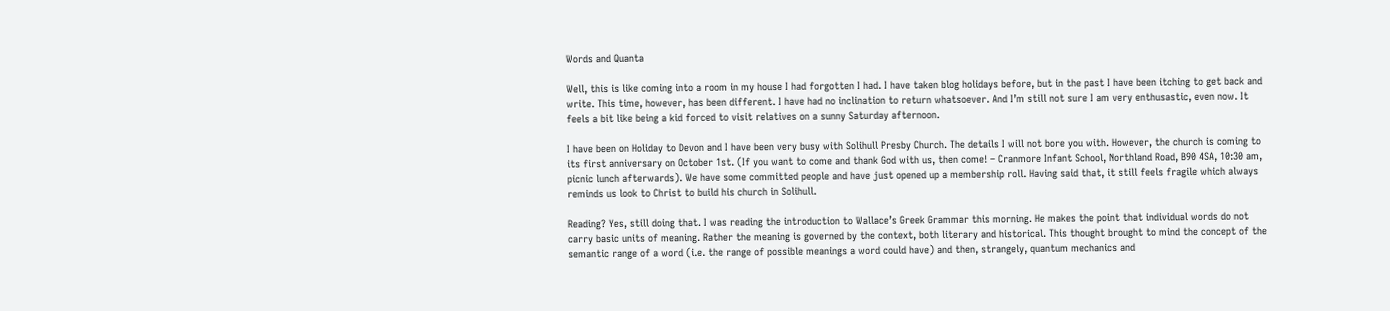Words and Quanta

Well, this is like coming into a room in my house I had forgotten I had. I have taken blog holidays before, but in the past I have been itching to get back and write. This time, however, has been different. I have had no inclination to return whatsoever. And I’m still not sure I am very enthusastic, even now. It feels a bit like being a kid forced to visit relatives on a sunny Saturday afternoon.

I have been on Holiday to Devon and I have been very busy with Solihull Presby Church. The details I will not bore you with. However, the church is coming to its first anniversary on October 1st. (If you want to come and thank God with us, then come! – Cranmore Infant School, Northland Road, B90 4SA, 10:30 am, picnic lunch afterwards). We have some committed people and have just opened up a membership roll. Having said that, it still feels fragile which always reminds us look to Christ to build his church in Solihull.

Reading? Yes, still doing that. I was reading the introduction to Wallace’s Greek Grammar this morning. He makes the point that individual words do not carry basic units of meaning. Rather the meaning is governed by the context, both literary and historical. This thought brought to mind the concept of the semantic range of a word (i.e. the range of possible meanings a word could have) and then, strangely, quantum mechanics and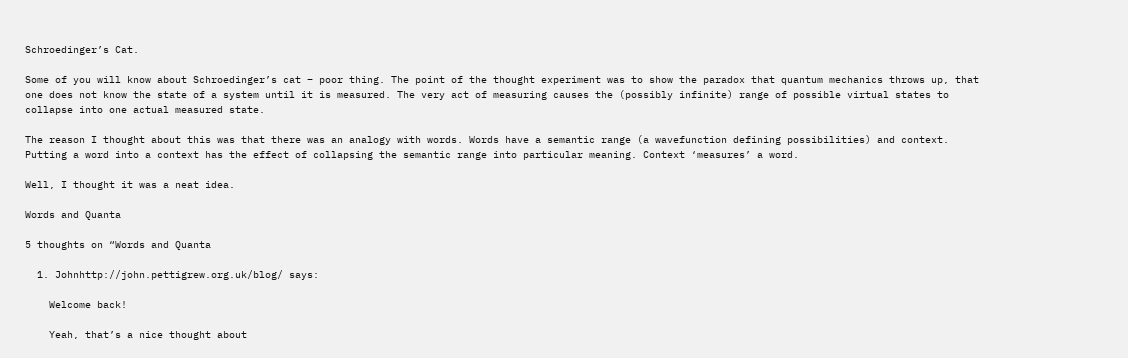Schroedinger’s Cat.

Some of you will know about Schroedinger’s cat – poor thing. The point of the thought experiment was to show the paradox that quantum mechanics throws up, that one does not know the state of a system until it is measured. The very act of measuring causes the (possibly infinite) range of possible virtual states to collapse into one actual measured state.

The reason I thought about this was that there was an analogy with words. Words have a semantic range (a wavefunction defining possibilities) and context. Putting a word into a context has the effect of collapsing the semantic range into particular meaning. Context ‘measures’ a word.

Well, I thought it was a neat idea.

Words and Quanta

5 thoughts on “Words and Quanta

  1. Johnhttp://john.pettigrew.org.uk/blog/ says:

    Welcome back!

    Yeah, that’s a nice thought about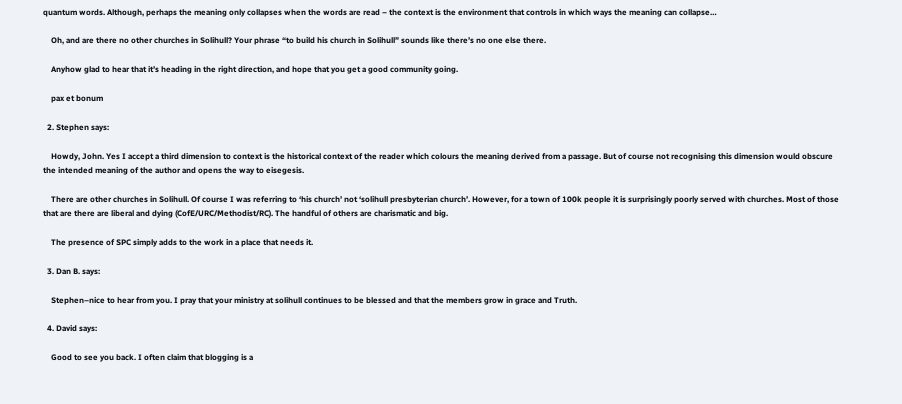quantum words. Although, perhaps the meaning only collapses when the words are read – the context is the environment that controls in which ways the meaning can collapse…

    Oh, and are there no other churches in Solihull? Your phrase “to build his church in Solihull” sounds like there’s no one else there.

    Anyhow glad to hear that it’s heading in the right direction, and hope that you get a good community going.

    pax et bonum

  2. Stephen says:

    Howdy, John. Yes I accept a third dimension to context is the historical context of the reader which colours the meaning derived from a passage. But of course not recognising this dimension would obscure the intended meaning of the author and opens the way to eisegesis.

    There are other churches in Solihull. Of course I was referring to ‘his church’ not ‘solihull presbyterian church’. However, for a town of 100k people it is surprisingly poorly served with churches. Most of those that are there are liberal and dying (CofE/URC/Methodist/RC). The handful of others are charismatic and big.

    The presence of SPC simply adds to the work in a place that needs it.

  3. Dan B. says:

    Stephen–nice to hear from you. I pray that your ministry at solihull continues to be blessed and that the members grow in grace and Truth.

  4. David says:

    Good to see you back. I often claim that blogging is a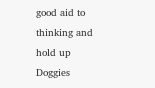good aid to thinking and hold up Doggies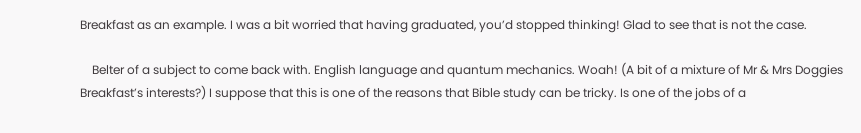Breakfast as an example. I was a bit worried that having graduated, you’d stopped thinking! Glad to see that is not the case.

    Belter of a subject to come back with. English language and quantum mechanics. Woah! (A bit of a mixture of Mr & Mrs Doggies Breakfast’s interests?) I suppose that this is one of the reasons that Bible study can be tricky. Is one of the jobs of a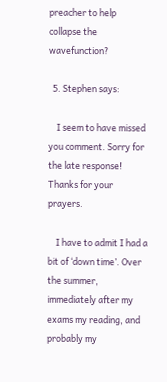preacher to help collapse the wavefunction?

  5. Stephen says:

    I seem to have missed you comment. Sorry for the late response! Thanks for your prayers.

    I have to admit I had a bit of ‘down time’. Over the summer, immediately after my exams my reading, and probably my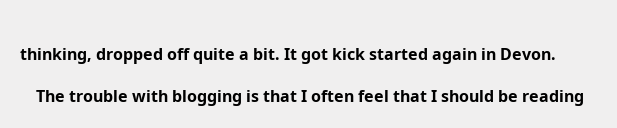thinking, dropped off quite a bit. It got kick started again in Devon.

    The trouble with blogging is that I often feel that I should be reading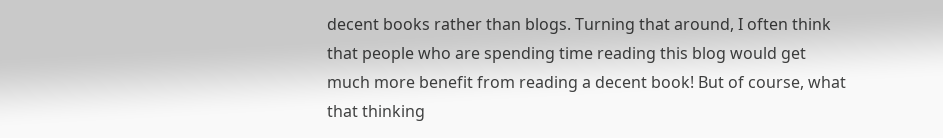decent books rather than blogs. Turning that around, I often think that people who are spending time reading this blog would get much more benefit from reading a decent book! But of course, what that thinking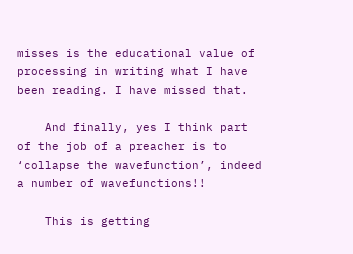misses is the educational value of processing in writing what I have been reading. I have missed that.

    And finally, yes I think part of the job of a preacher is to ‘collapse the wavefunction’, indeed a number of wavefunctions!!

    This is getting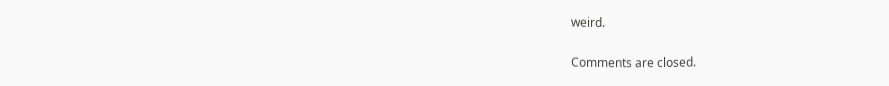weird.

Comments are closed.